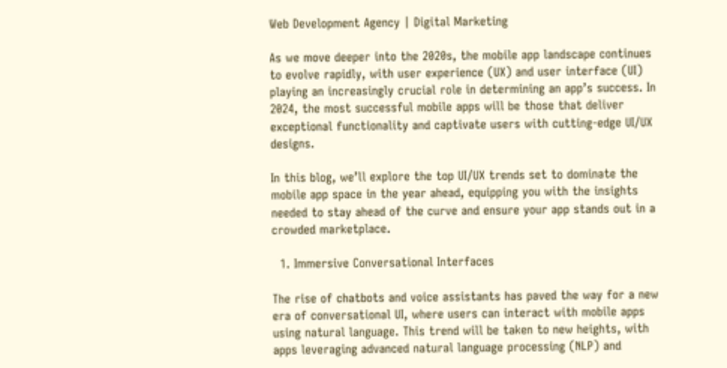Web Development Agency | Digital Marketing

As we move deeper into the 2020s, the mobile app landscape continues to evolve rapidly, with user experience (UX) and user interface (UI) playing an increasingly crucial role in determining an app’s success. In 2024, the most successful mobile apps will be those that deliver exceptional functionality and captivate users with cutting-edge UI/UX designs.

In this blog, we’ll explore the top UI/UX trends set to dominate the mobile app space in the year ahead, equipping you with the insights needed to stay ahead of the curve and ensure your app stands out in a crowded marketplace.

  1. Immersive Conversational Interfaces

The rise of chatbots and voice assistants has paved the way for a new era of conversational UI, where users can interact with mobile apps using natural language. This trend will be taken to new heights, with apps leveraging advanced natural language processing (NLP) and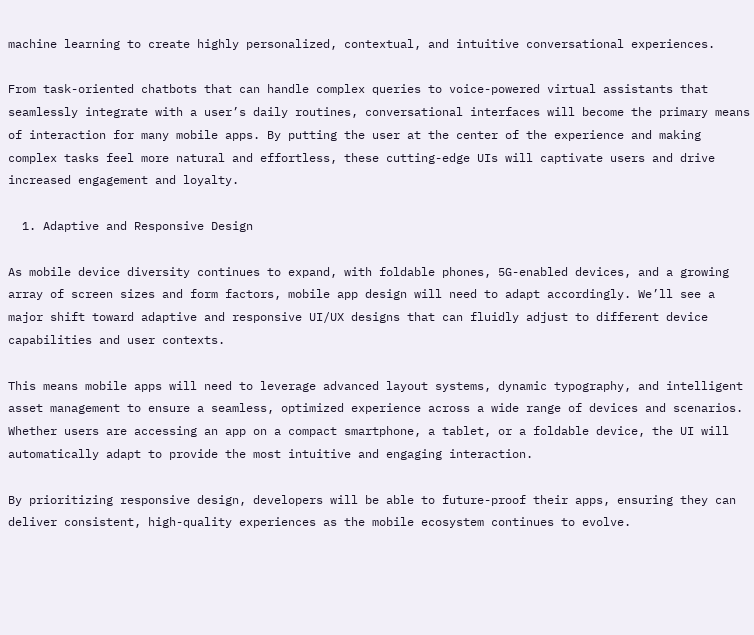machine learning to create highly personalized, contextual, and intuitive conversational experiences.

From task-oriented chatbots that can handle complex queries to voice-powered virtual assistants that seamlessly integrate with a user’s daily routines, conversational interfaces will become the primary means of interaction for many mobile apps. By putting the user at the center of the experience and making complex tasks feel more natural and effortless, these cutting-edge UIs will captivate users and drive increased engagement and loyalty.

  1. Adaptive and Responsive Design

As mobile device diversity continues to expand, with foldable phones, 5G-enabled devices, and a growing array of screen sizes and form factors, mobile app design will need to adapt accordingly. We’ll see a major shift toward adaptive and responsive UI/UX designs that can fluidly adjust to different device capabilities and user contexts.

This means mobile apps will need to leverage advanced layout systems, dynamic typography, and intelligent asset management to ensure a seamless, optimized experience across a wide range of devices and scenarios. Whether users are accessing an app on a compact smartphone, a tablet, or a foldable device, the UI will automatically adapt to provide the most intuitive and engaging interaction.

By prioritizing responsive design, developers will be able to future-proof their apps, ensuring they can deliver consistent, high-quality experiences as the mobile ecosystem continues to evolve.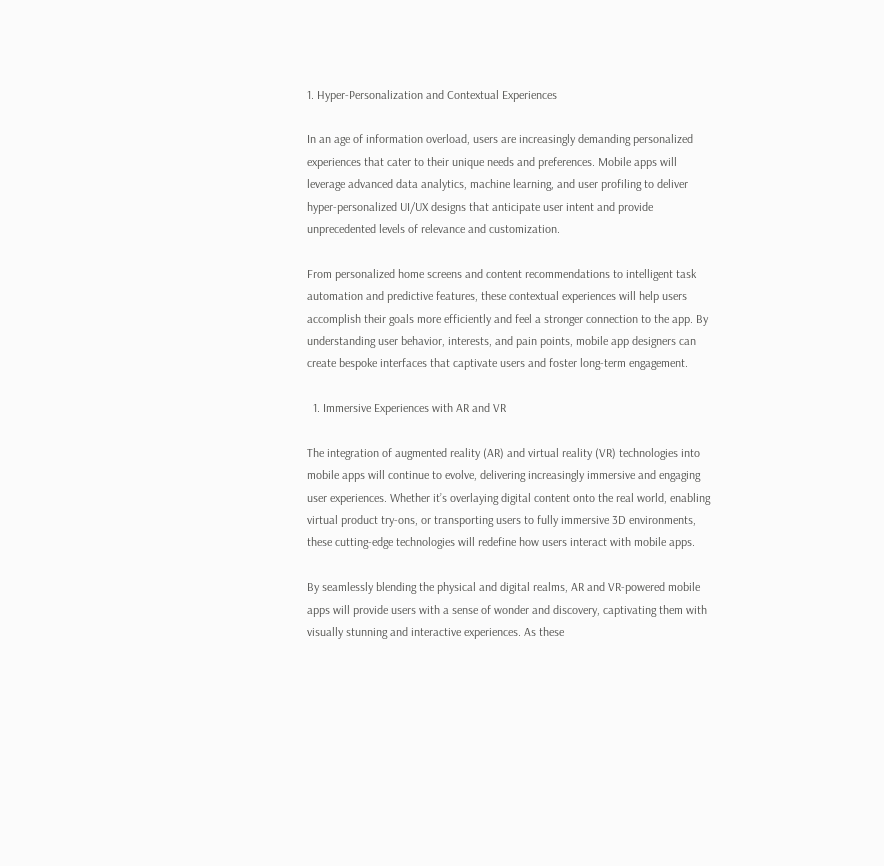1. Hyper-Personalization and Contextual Experiences

In an age of information overload, users are increasingly demanding personalized experiences that cater to their unique needs and preferences. Mobile apps will leverage advanced data analytics, machine learning, and user profiling to deliver hyper-personalized UI/UX designs that anticipate user intent and provide unprecedented levels of relevance and customization.

From personalized home screens and content recommendations to intelligent task automation and predictive features, these contextual experiences will help users accomplish their goals more efficiently and feel a stronger connection to the app. By understanding user behavior, interests, and pain points, mobile app designers can create bespoke interfaces that captivate users and foster long-term engagement.

  1. Immersive Experiences with AR and VR

The integration of augmented reality (AR) and virtual reality (VR) technologies into mobile apps will continue to evolve, delivering increasingly immersive and engaging user experiences. Whether it’s overlaying digital content onto the real world, enabling virtual product try-ons, or transporting users to fully immersive 3D environments, these cutting-edge technologies will redefine how users interact with mobile apps.

By seamlessly blending the physical and digital realms, AR and VR-powered mobile apps will provide users with a sense of wonder and discovery, captivating them with visually stunning and interactive experiences. As these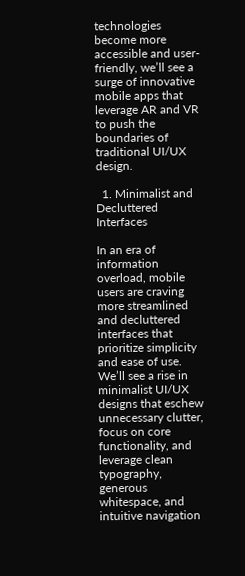technologies become more accessible and user-friendly, we’ll see a surge of innovative mobile apps that leverage AR and VR to push the boundaries of traditional UI/UX design.

  1. Minimalist and Decluttered Interfaces

In an era of information overload, mobile users are craving more streamlined and decluttered interfaces that prioritize simplicity and ease of use. We’ll see a rise in minimalist UI/UX designs that eschew unnecessary clutter, focus on core functionality, and leverage clean typography, generous whitespace, and intuitive navigation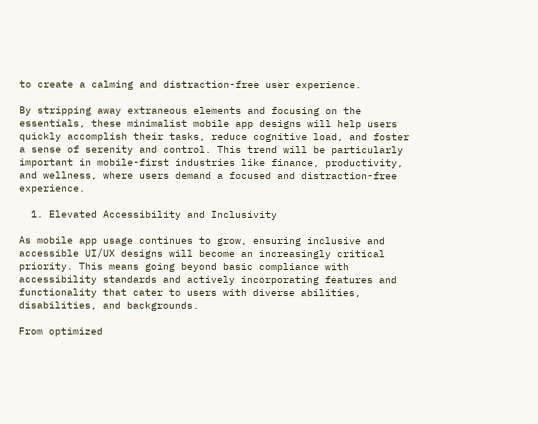to create a calming and distraction-free user experience.

By stripping away extraneous elements and focusing on the essentials, these minimalist mobile app designs will help users quickly accomplish their tasks, reduce cognitive load, and foster a sense of serenity and control. This trend will be particularly important in mobile-first industries like finance, productivity, and wellness, where users demand a focused and distraction-free experience.

  1. Elevated Accessibility and Inclusivity

As mobile app usage continues to grow, ensuring inclusive and accessible UI/UX designs will become an increasingly critical priority. This means going beyond basic compliance with accessibility standards and actively incorporating features and functionality that cater to users with diverse abilities, disabilities, and backgrounds.

From optimized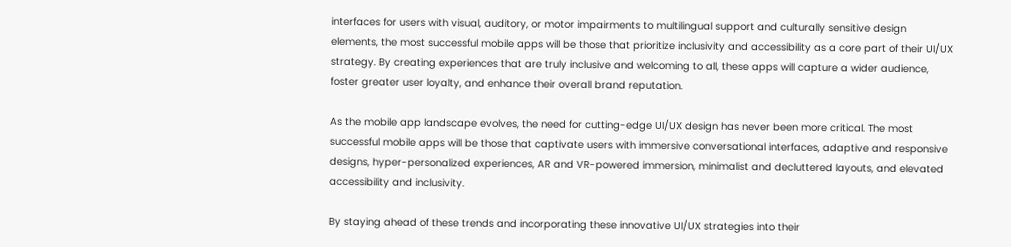interfaces for users with visual, auditory, or motor impairments to multilingual support and culturally sensitive design elements, the most successful mobile apps will be those that prioritize inclusivity and accessibility as a core part of their UI/UX strategy. By creating experiences that are truly inclusive and welcoming to all, these apps will capture a wider audience, foster greater user loyalty, and enhance their overall brand reputation.

As the mobile app landscape evolves, the need for cutting-edge UI/UX design has never been more critical. The most successful mobile apps will be those that captivate users with immersive conversational interfaces, adaptive and responsive designs, hyper-personalized experiences, AR and VR-powered immersion, minimalist and decluttered layouts, and elevated accessibility and inclusivity.

By staying ahead of these trends and incorporating these innovative UI/UX strategies into their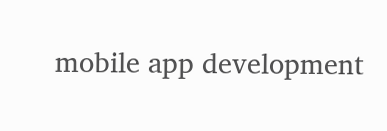mobile app development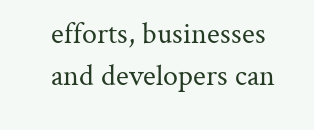efforts, businesses and developers can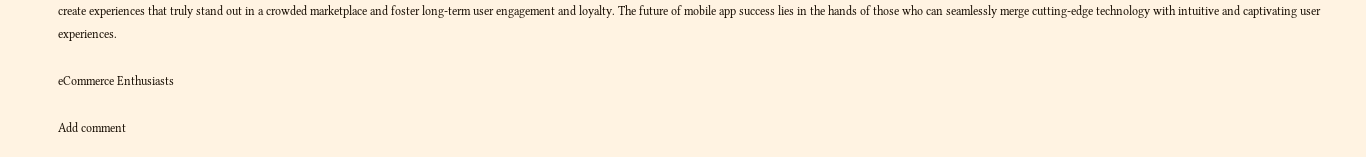create experiences that truly stand out in a crowded marketplace and foster long-term user engagement and loyalty. The future of mobile app success lies in the hands of those who can seamlessly merge cutting-edge technology with intuitive and captivating user experiences.

eCommerce Enthusiasts

Add comment